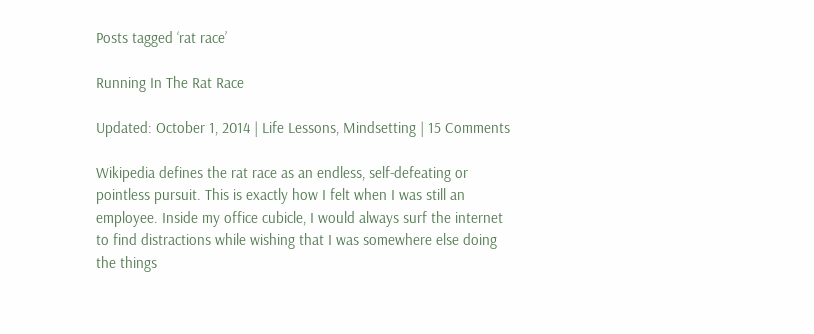Posts tagged ‘rat race’

Running In The Rat Race

Updated: October 1, 2014 | Life Lessons, Mindsetting | 15 Comments

Wikipedia defines the rat race as an endless, self-defeating or pointless pursuit. This is exactly how I felt when I was still an employee. Inside my office cubicle, I would always surf the internet to find distractions while wishing that I was somewhere else doing the things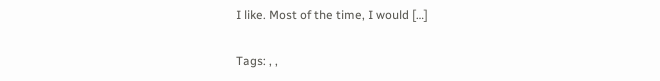I like. Most of the time, I would […]

Tags: , ,